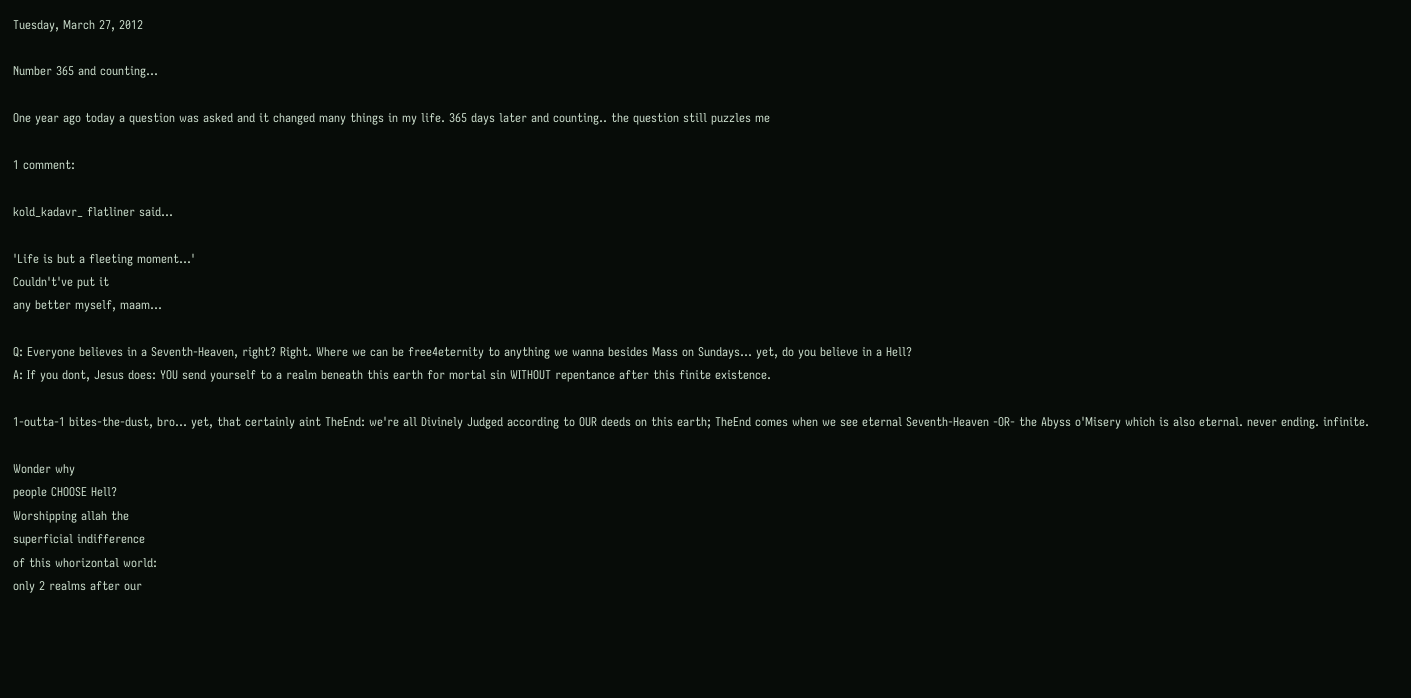Tuesday, March 27, 2012

Number 365 and counting...

One year ago today a question was asked and it changed many things in my life. 365 days later and counting.. the question still puzzles me

1 comment:

kold_kadavr_ flatliner said...

'Life is but a fleeting moment...'
Couldn't've put it
any better myself, maam...

Q: Everyone believes in a Seventh-Heaven, right? Right. Where we can be free4eternity to anything we wanna besides Mass on Sundays... yet, do you believe in a Hell?
A: If you dont, Jesus does: YOU send yourself to a realm beneath this earth for mortal sin WITHOUT repentance after this finite existence.

1-outta-1 bites-the-dust, bro... yet, that certainly aint TheEnd: we're all Divinely Judged according to OUR deeds on this earth; TheEnd comes when we see eternal Seventh-Heaven -OR- the Abyss o'Misery which is also eternal. never ending. infinite.

Wonder why
people CHOOSE Hell?
Worshipping allah the
superficial indifference
of this whorizontal world:
only 2 realms after our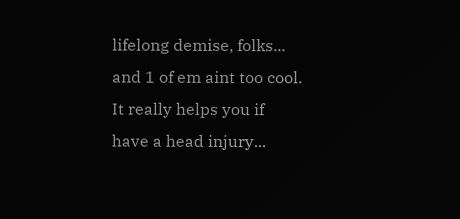lifelong demise, folks...
and 1 of em aint too cool.
It really helps you if
have a head injury...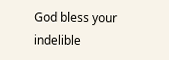God bless your indelible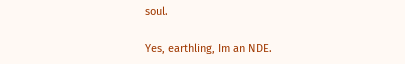soul.

Yes, earthling, Im an NDE.